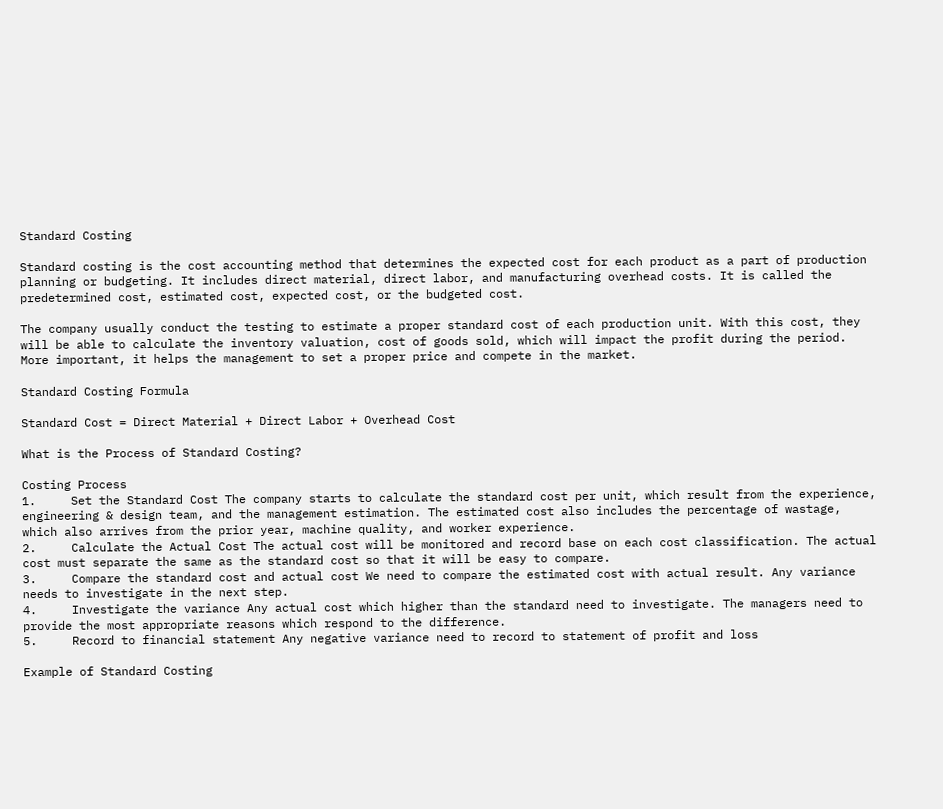Standard Costing

Standard costing is the cost accounting method that determines the expected cost for each product as a part of production planning or budgeting. It includes direct material, direct labor, and manufacturing overhead costs. It is called the predetermined cost, estimated cost, expected cost, or the budgeted cost.

The company usually conduct the testing to estimate a proper standard cost of each production unit. With this cost, they will be able to calculate the inventory valuation, cost of goods sold, which will impact the profit during the period. More important, it helps the management to set a proper price and compete in the market.

Standard Costing Formula

Standard Cost = Direct Material + Direct Labor + Overhead Cost

What is the Process of Standard Costing?

Costing Process
1.     Set the Standard Cost The company starts to calculate the standard cost per unit, which result from the experience, engineering & design team, and the management estimation. The estimated cost also includes the percentage of wastage, which also arrives from the prior year, machine quality, and worker experience.
2.     Calculate the Actual Cost The actual cost will be monitored and record base on each cost classification. The actual cost must separate the same as the standard cost so that it will be easy to compare.
3.     Compare the standard cost and actual cost We need to compare the estimated cost with actual result. Any variance needs to investigate in the next step.
4.     Investigate the variance Any actual cost which higher than the standard need to investigate. The managers need to provide the most appropriate reasons which respond to the difference.
5.     Record to financial statement Any negative variance need to record to statement of profit and loss

Example of Standard Costing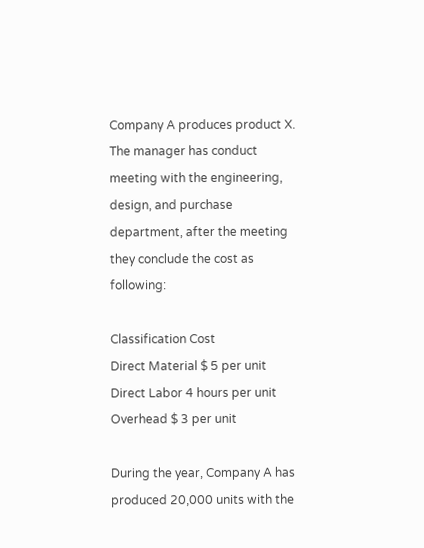Company A produces product X. The manager has conduct meeting with the engineering, design, and purchase department, after the meeting they conclude the cost as following:

Classification Cost
Direct Material $ 5 per unit
Direct Labor 4 hours per unit
Overhead $ 3 per unit

During the year, Company A has produced 20,000 units with the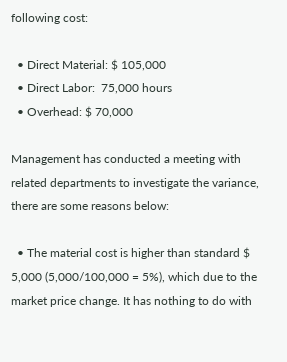following cost:

  • Direct Material: $ 105,000
  • Direct Labor:  75,000 hours
  • Overhead: $ 70,000

Management has conducted a meeting with related departments to investigate the variance, there are some reasons below:

  • The material cost is higher than standard $ 5,000 (5,000/100,000 = 5%), which due to the market price change. It has nothing to do with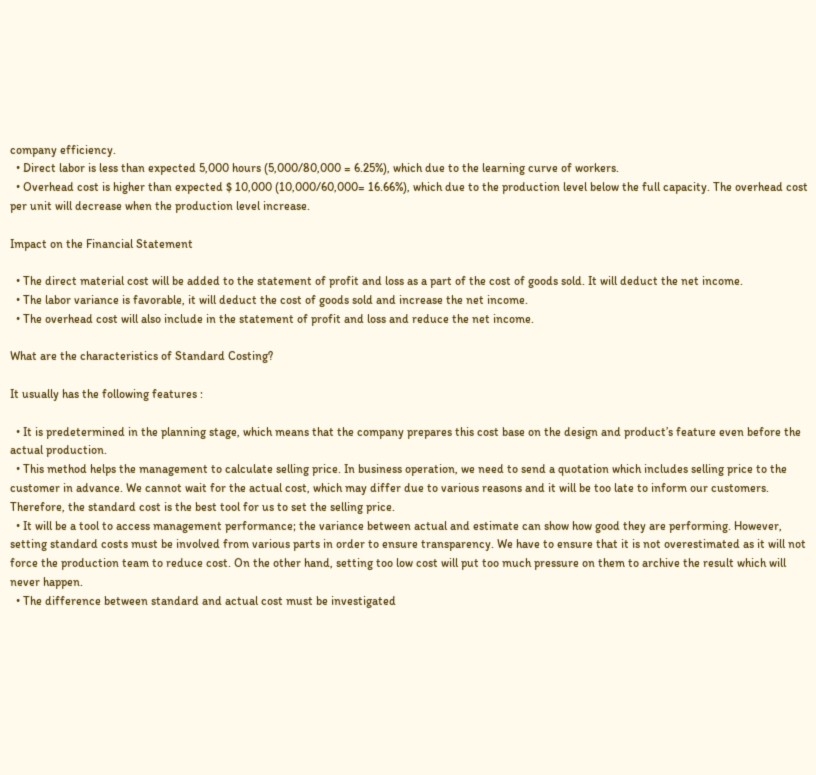company efficiency.
  • Direct labor is less than expected 5,000 hours (5,000/80,000 = 6.25%), which due to the learning curve of workers.
  • Overhead cost is higher than expected $ 10,000 (10,000/60,000= 16.66%), which due to the production level below the full capacity. The overhead cost per unit will decrease when the production level increase.

Impact on the Financial Statement

  • The direct material cost will be added to the statement of profit and loss as a part of the cost of goods sold. It will deduct the net income.
  • The labor variance is favorable, it will deduct the cost of goods sold and increase the net income.
  • The overhead cost will also include in the statement of profit and loss and reduce the net income.

What are the characteristics of Standard Costing?

It usually has the following features :

  • It is predetermined in the planning stage, which means that the company prepares this cost base on the design and product’s feature even before the actual production.
  • This method helps the management to calculate selling price. In business operation, we need to send a quotation which includes selling price to the customer in advance. We cannot wait for the actual cost, which may differ due to various reasons and it will be too late to inform our customers. Therefore, the standard cost is the best tool for us to set the selling price.
  • It will be a tool to access management performance; the variance between actual and estimate can show how good they are performing. However, setting standard costs must be involved from various parts in order to ensure transparency. We have to ensure that it is not overestimated as it will not force the production team to reduce cost. On the other hand, setting too low cost will put too much pressure on them to archive the result which will never happen.
  • The difference between standard and actual cost must be investigated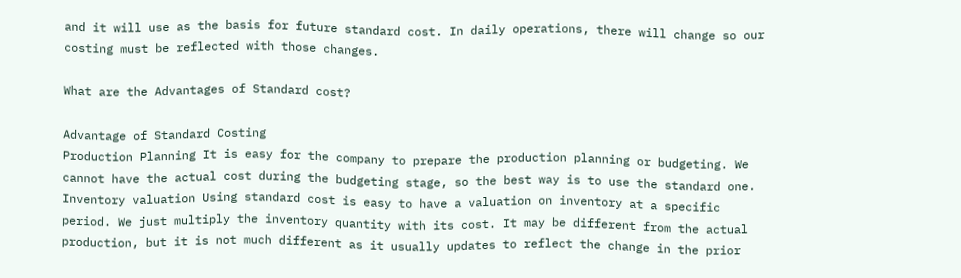and it will use as the basis for future standard cost. In daily operations, there will change so our costing must be reflected with those changes.

What are the Advantages of Standard cost?

Advantage of Standard Costing
Production Planning It is easy for the company to prepare the production planning or budgeting. We cannot have the actual cost during the budgeting stage, so the best way is to use the standard one.
Inventory valuation Using standard cost is easy to have a valuation on inventory at a specific period. We just multiply the inventory quantity with its cost. It may be different from the actual production, but it is not much different as it usually updates to reflect the change in the prior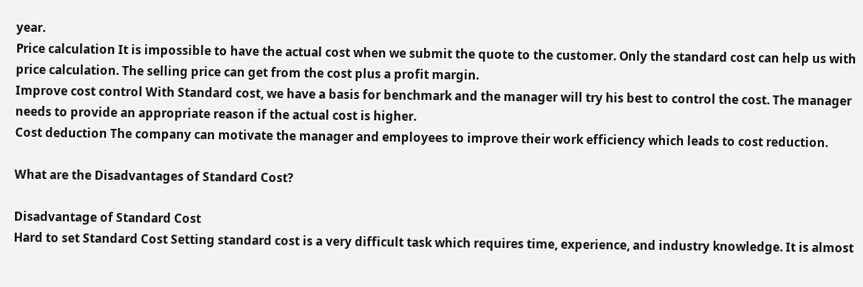year.
Price calculation It is impossible to have the actual cost when we submit the quote to the customer. Only the standard cost can help us with price calculation. The selling price can get from the cost plus a profit margin.
Improve cost control With Standard cost, we have a basis for benchmark and the manager will try his best to control the cost. The manager needs to provide an appropriate reason if the actual cost is higher.
Cost deduction The company can motivate the manager and employees to improve their work efficiency which leads to cost reduction.

What are the Disadvantages of Standard Cost?

Disadvantage of Standard Cost
Hard to set Standard Cost Setting standard cost is a very difficult task which requires time, experience, and industry knowledge. It is almost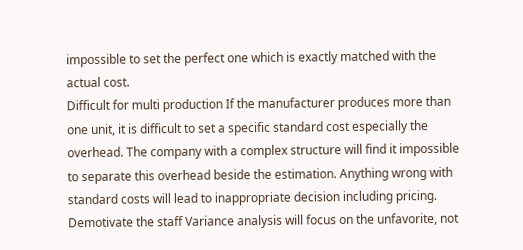impossible to set the perfect one which is exactly matched with the actual cost.
Difficult for multi production If the manufacturer produces more than one unit, it is difficult to set a specific standard cost especially the overhead. The company with a complex structure will find it impossible to separate this overhead beside the estimation. Anything wrong with standard costs will lead to inappropriate decision including pricing.
Demotivate the staff Variance analysis will focus on the unfavorite, not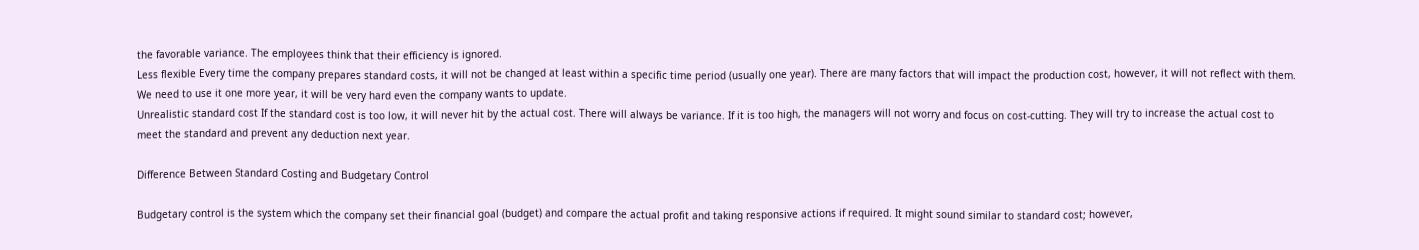the favorable variance. The employees think that their efficiency is ignored.
Less flexible Every time the company prepares standard costs, it will not be changed at least within a specific time period (usually one year). There are many factors that will impact the production cost, however, it will not reflect with them. We need to use it one more year, it will be very hard even the company wants to update.
Unrealistic standard cost If the standard cost is too low, it will never hit by the actual cost. There will always be variance. If it is too high, the managers will not worry and focus on cost-cutting. They will try to increase the actual cost to meet the standard and prevent any deduction next year.

Difference Between Standard Costing and Budgetary Control

Budgetary control is the system which the company set their financial goal (budget) and compare the actual profit and taking responsive actions if required. It might sound similar to standard cost; however,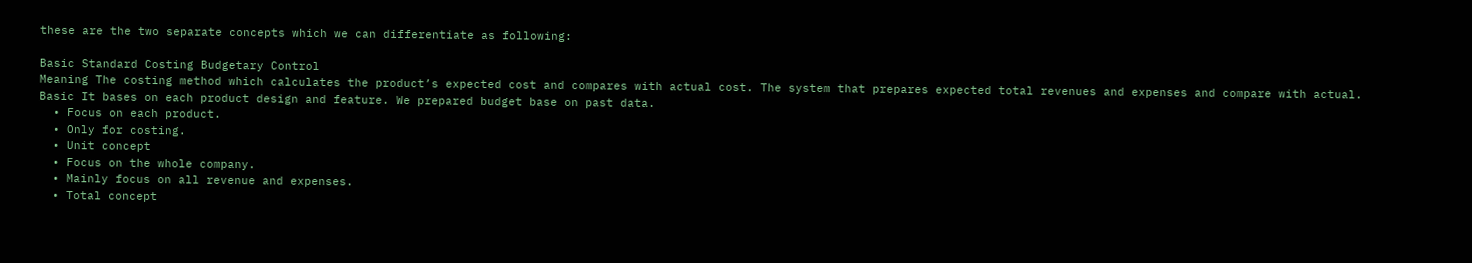these are the two separate concepts which we can differentiate as following:

Basic Standard Costing Budgetary Control
Meaning The costing method which calculates the product’s expected cost and compares with actual cost. The system that prepares expected total revenues and expenses and compare with actual.
Basic It bases on each product design and feature. We prepared budget base on past data.
  • Focus on each product.
  • Only for costing.
  • Unit concept
  • Focus on the whole company.
  • Mainly focus on all revenue and expenses.
  • Total concept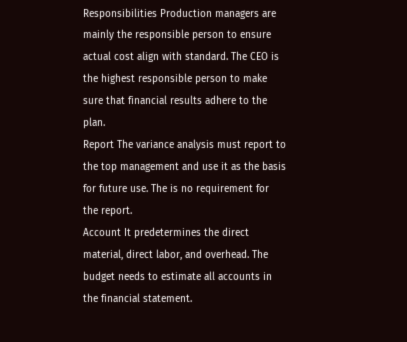Responsibilities Production managers are mainly the responsible person to ensure actual cost align with standard. The CEO is the highest responsible person to make sure that financial results adhere to the plan.
Report The variance analysis must report to the top management and use it as the basis for future use. The is no requirement for the report.
Account It predetermines the direct material, direct labor, and overhead. The budget needs to estimate all accounts in the financial statement.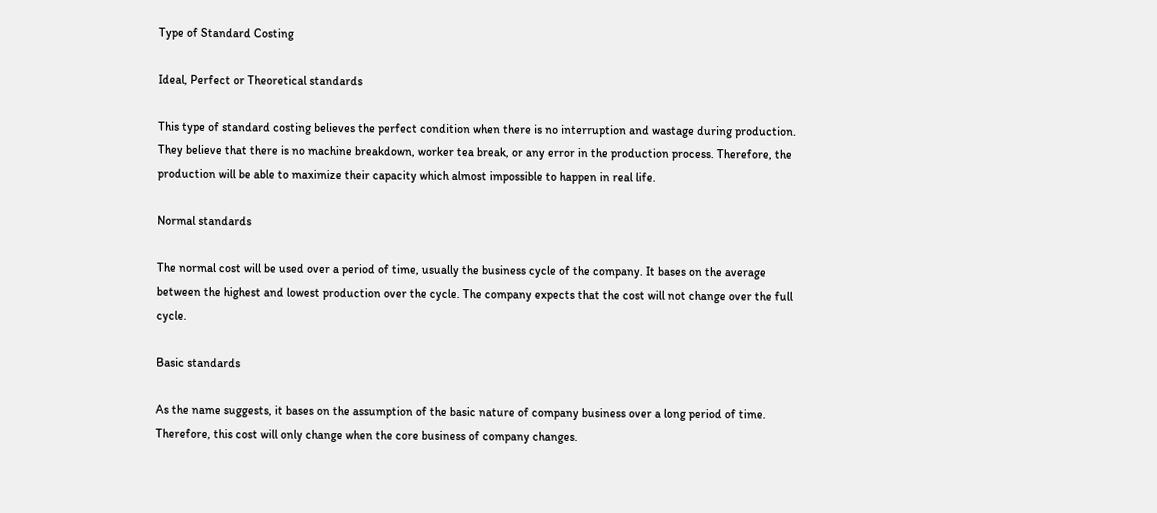Type of Standard Costing

Ideal, Perfect or Theoretical standards

This type of standard costing believes the perfect condition when there is no interruption and wastage during production. They believe that there is no machine breakdown, worker tea break, or any error in the production process. Therefore, the production will be able to maximize their capacity which almost impossible to happen in real life.

Normal standards

The normal cost will be used over a period of time, usually the business cycle of the company. It bases on the average between the highest and lowest production over the cycle. The company expects that the cost will not change over the full cycle.

Basic standards

As the name suggests, it bases on the assumption of the basic nature of company business over a long period of time. Therefore, this cost will only change when the core business of company changes.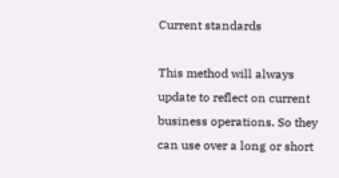Current standards

This method will always update to reflect on current business operations. So they can use over a long or short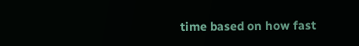time based on how fast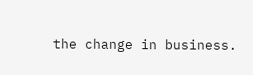the change in business.